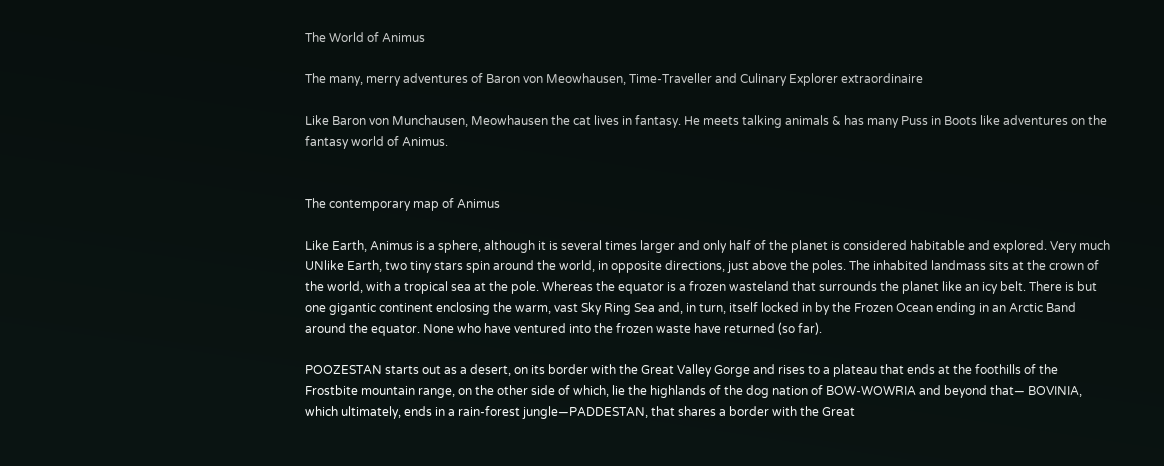The World of Animus

The many, merry adventures of Baron von Meowhausen, Time-Traveller and Culinary Explorer extraordinaire

Like Baron von Munchausen, Meowhausen the cat lives in fantasy. He meets talking animals & has many Puss in Boots like adventures on the fantasy world of Animus.


The contemporary map of Animus

Like Earth, Animus is a sphere, although it is several times larger and only half of the planet is considered habitable and explored. Very much UNlike Earth, two tiny stars spin around the world, in opposite directions, just above the poles. The inhabited landmass sits at the crown of the world, with a tropical sea at the pole. Whereas the equator is a frozen wasteland that surrounds the planet like an icy belt. There is but one gigantic continent enclosing the warm, vast Sky Ring Sea and, in turn, itself locked in by the Frozen Ocean ending in an Arctic Band around the equator. None who have ventured into the frozen waste have returned (so far).

POOZESTAN starts out as a desert, on its border with the Great Valley Gorge and rises to a plateau that ends at the foothills of the Frostbite mountain range, on the other side of which, lie the highlands of the dog nation of BOW-WOWRIA and beyond that— BOVINIA, which ultimately, ends in a rain-forest jungle—PADDESTAN, that shares a border with the Great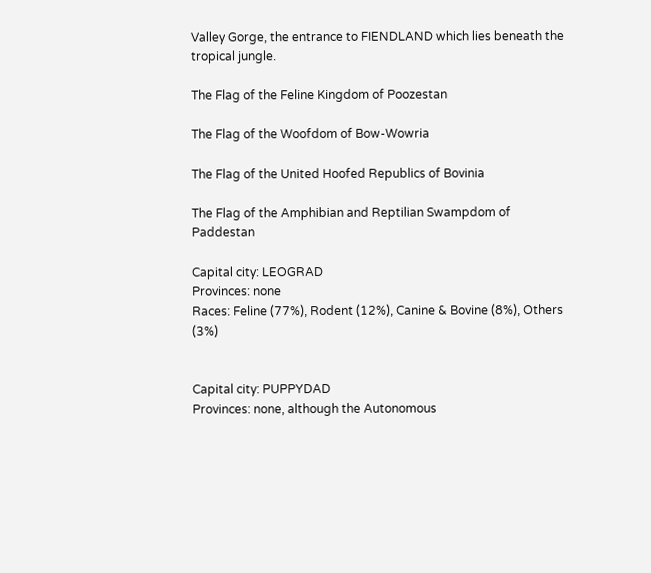Valley Gorge, the entrance to FIENDLAND which lies beneath the tropical jungle.

The Flag of the Feline Kingdom of Poozestan

The Flag of the Woofdom of Bow-Wowria

The Flag of the United Hoofed Republics of Bovinia

The Flag of the Amphibian and Reptilian Swampdom of Paddestan

Capital city: LEOGRAD
Provinces: none
Races: Feline (77%), Rodent (12%), Canine & Bovine (8%), Others (3%)


Capital city: PUPPYDAD
Provinces: none, although the Autonomous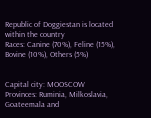Republic of Doggiestan is located within the country
Races: Canine (70%), Feline (15%), Bovine (10%), Others (5%)


Capital city: MOOSCOW
Provinces: Ruminia, Milkoslavia, Goateemala and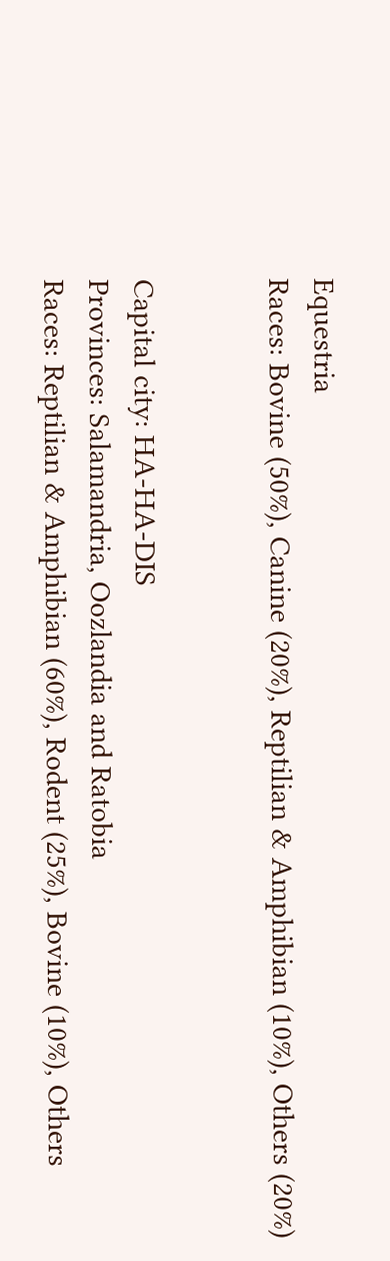Equestria
Races: Bovine (50%), Canine (20%), Reptilian & Amphibian (10%), Others (20%)


Capital city: HA-HA-DIS
Provinces: Salamandria, Oozlandia and Ratobia
Races: Reptilian & Amphibian (60%), Rodent (25%), Bovine (10%), Others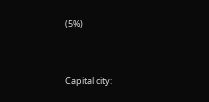(5%)


Capital city: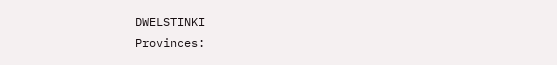DWELSTINKI
Provinces: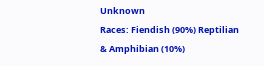Unknown
Races: Fiendish (90%) Reptilian & Amphibian (10%)